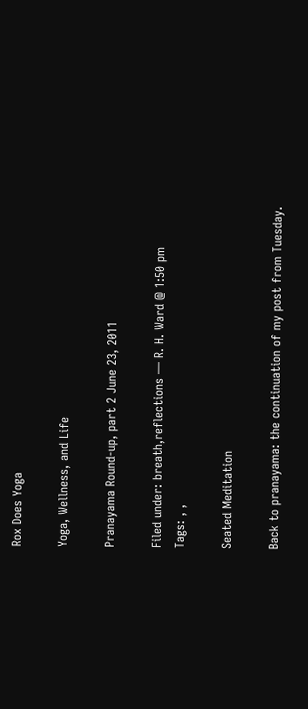Rox Does Yoga

Yoga, Wellness, and Life

Pranayama Round-up, part 2 June 23, 2011

Filed under: breath,reflections — R. H. Ward @ 1:50 pm
Tags: , ,

Seated Meditation

Back to pranayama: the continuation of my post from Tuesday.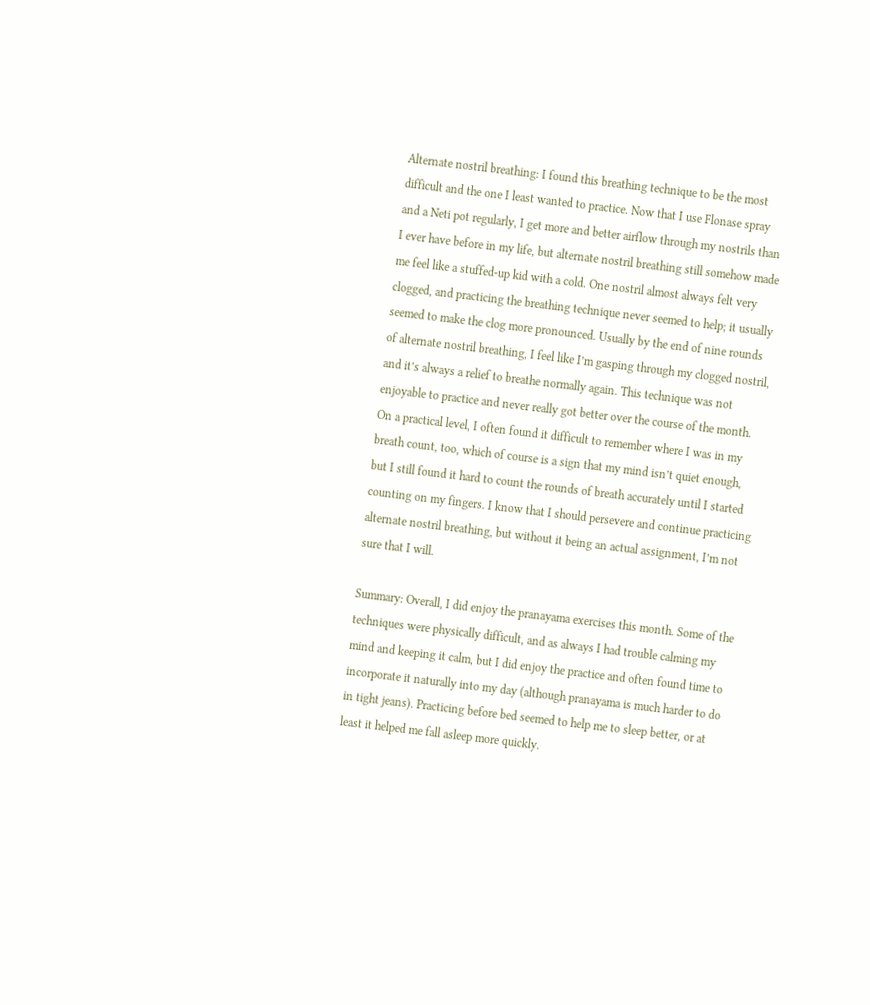Alternate nostril breathing: I found this breathing technique to be the most difficult and the one I least wanted to practice. Now that I use Flonase spray and a Neti pot regularly, I get more and better airflow through my nostrils than I ever have before in my life, but alternate nostril breathing still somehow made me feel like a stuffed-up kid with a cold. One nostril almost always felt very clogged, and practicing the breathing technique never seemed to help; it usually seemed to make the clog more pronounced. Usually by the end of nine rounds of alternate nostril breathing, I feel like I’m gasping through my clogged nostril, and it’s always a relief to breathe normally again. This technique was not enjoyable to practice and never really got better over the course of the month. On a practical level, I often found it difficult to remember where I was in my breath count, too, which of course is a sign that my mind isn’t quiet enough, but I still found it hard to count the rounds of breath accurately until I started counting on my fingers. I know that I should persevere and continue practicing alternate nostril breathing, but without it being an actual assignment, I’m not sure that I will.

Summary: Overall, I did enjoy the pranayama exercises this month. Some of the techniques were physically difficult, and as always I had trouble calming my mind and keeping it calm, but I did enjoy the practice and often found time to incorporate it naturally into my day (although pranayama is much harder to do in tight jeans). Practicing before bed seemed to help me to sleep better, or at least it helped me fall asleep more quickly.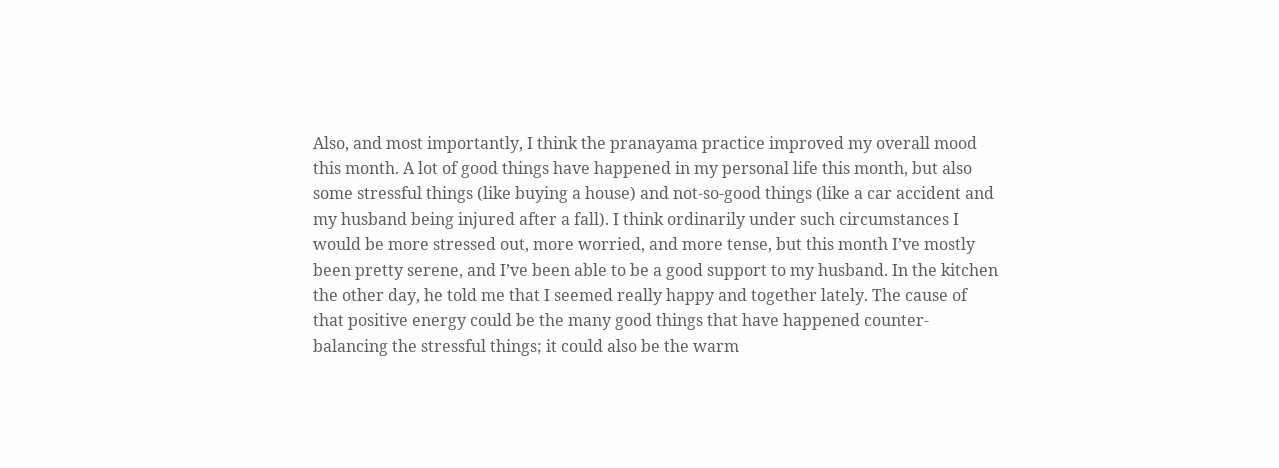Also, and most importantly, I think the pranayama practice improved my overall mood this month. A lot of good things have happened in my personal life this month, but also some stressful things (like buying a house) and not-so-good things (like a car accident and my husband being injured after a fall). I think ordinarily under such circumstances I would be more stressed out, more worried, and more tense, but this month I’ve mostly been pretty serene, and I’ve been able to be a good support to my husband. In the kitchen the other day, he told me that I seemed really happy and together lately. The cause of that positive energy could be the many good things that have happened counter-balancing the stressful things; it could also be the warm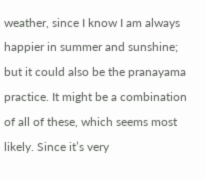weather, since I know I am always happier in summer and sunshine; but it could also be the pranayama practice. It might be a combination of all of these, which seems most likely. Since it’s very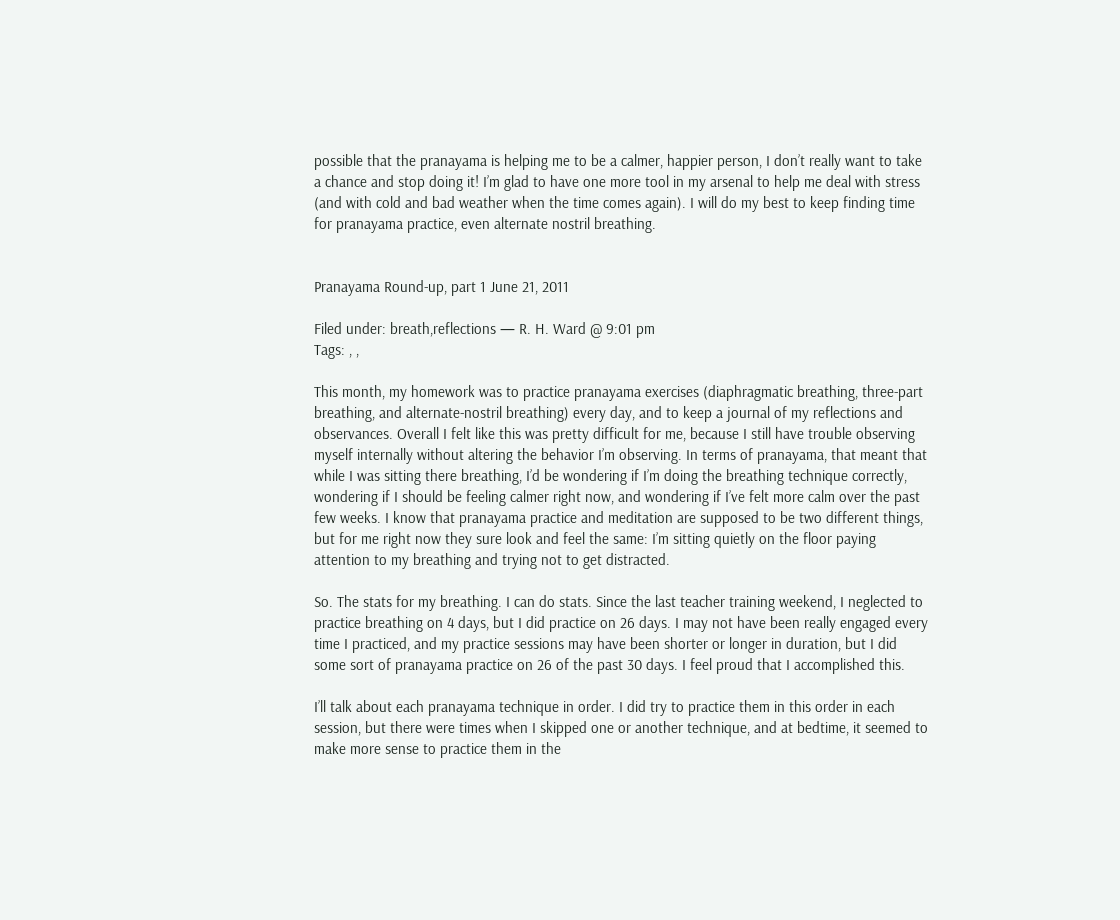possible that the pranayama is helping me to be a calmer, happier person, I don’t really want to take a chance and stop doing it! I’m glad to have one more tool in my arsenal to help me deal with stress (and with cold and bad weather when the time comes again). I will do my best to keep finding time for pranayama practice, even alternate nostril breathing.


Pranayama Round-up, part 1 June 21, 2011

Filed under: breath,reflections — R. H. Ward @ 9:01 pm
Tags: , ,

This month, my homework was to practice pranayama exercises (diaphragmatic breathing, three-part breathing, and alternate-nostril breathing) every day, and to keep a journal of my reflections and observances. Overall I felt like this was pretty difficult for me, because I still have trouble observing myself internally without altering the behavior I’m observing. In terms of pranayama, that meant that while I was sitting there breathing, I’d be wondering if I’m doing the breathing technique correctly, wondering if I should be feeling calmer right now, and wondering if I’ve felt more calm over the past few weeks. I know that pranayama practice and meditation are supposed to be two different things, but for me right now they sure look and feel the same: I’m sitting quietly on the floor paying attention to my breathing and trying not to get distracted.

So. The stats for my breathing. I can do stats. Since the last teacher training weekend, I neglected to practice breathing on 4 days, but I did practice on 26 days. I may not have been really engaged every time I practiced, and my practice sessions may have been shorter or longer in duration, but I did some sort of pranayama practice on 26 of the past 30 days. I feel proud that I accomplished this.

I’ll talk about each pranayama technique in order. I did try to practice them in this order in each session, but there were times when I skipped one or another technique, and at bedtime, it seemed to make more sense to practice them in the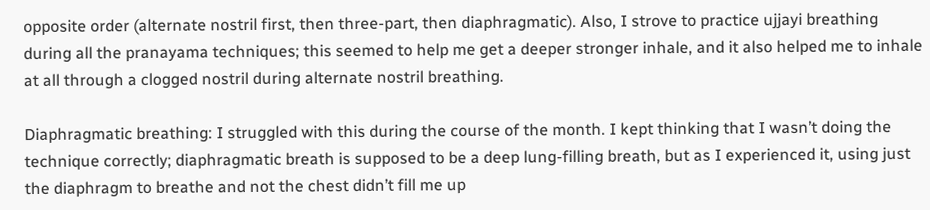opposite order (alternate nostril first, then three-part, then diaphragmatic). Also, I strove to practice ujjayi breathing during all the pranayama techniques; this seemed to help me get a deeper stronger inhale, and it also helped me to inhale at all through a clogged nostril during alternate nostril breathing.

Diaphragmatic breathing: I struggled with this during the course of the month. I kept thinking that I wasn’t doing the technique correctly; diaphragmatic breath is supposed to be a deep lung-filling breath, but as I experienced it, using just the diaphragm to breathe and not the chest didn’t fill me up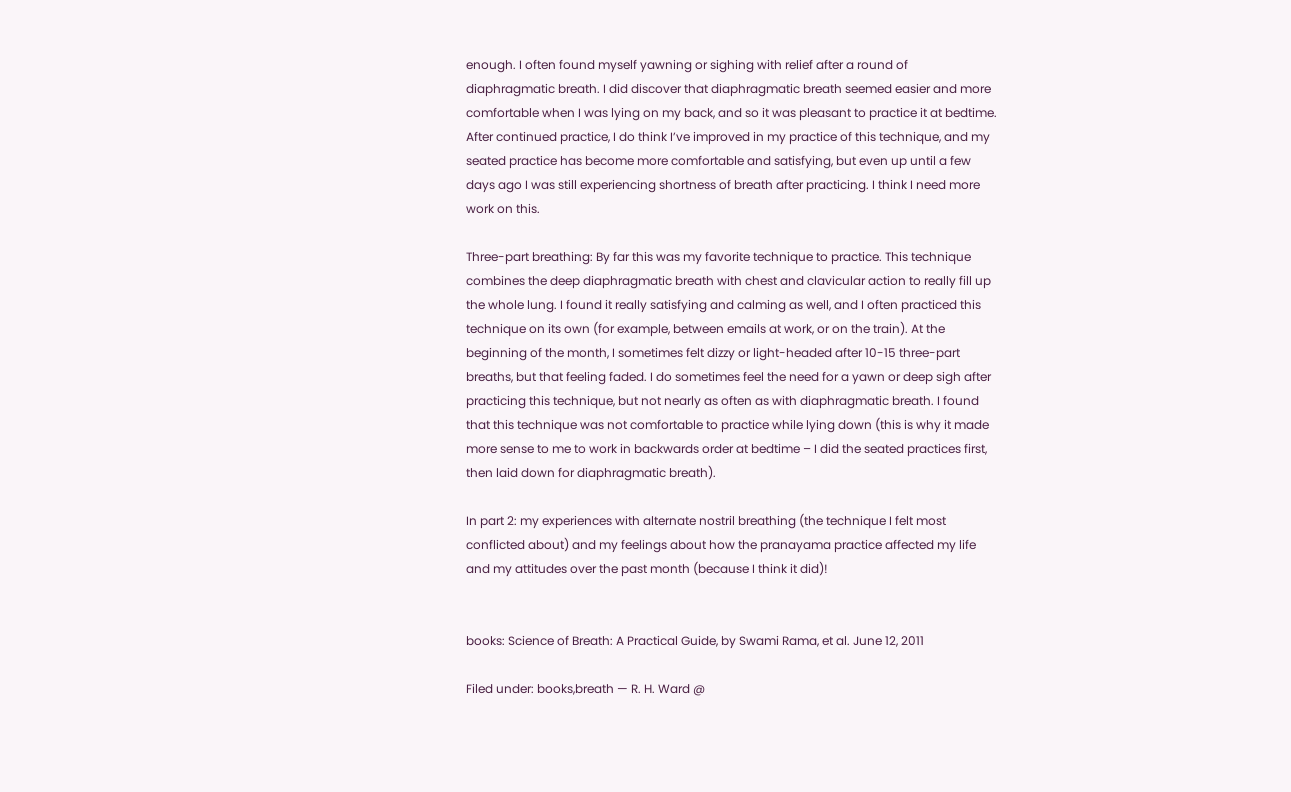enough. I often found myself yawning or sighing with relief after a round of diaphragmatic breath. I did discover that diaphragmatic breath seemed easier and more comfortable when I was lying on my back, and so it was pleasant to practice it at bedtime. After continued practice, I do think I’ve improved in my practice of this technique, and my seated practice has become more comfortable and satisfying, but even up until a few days ago I was still experiencing shortness of breath after practicing. I think I need more work on this.

Three-part breathing: By far this was my favorite technique to practice. This technique combines the deep diaphragmatic breath with chest and clavicular action to really fill up the whole lung. I found it really satisfying and calming as well, and I often practiced this technique on its own (for example, between emails at work, or on the train). At the beginning of the month, I sometimes felt dizzy or light-headed after 10-15 three-part breaths, but that feeling faded. I do sometimes feel the need for a yawn or deep sigh after practicing this technique, but not nearly as often as with diaphragmatic breath. I found that this technique was not comfortable to practice while lying down (this is why it made more sense to me to work in backwards order at bedtime – I did the seated practices first, then laid down for diaphragmatic breath).

In part 2: my experiences with alternate nostril breathing (the technique I felt most conflicted about) and my feelings about how the pranayama practice affected my life and my attitudes over the past month (because I think it did)!


books: Science of Breath: A Practical Guide, by Swami Rama, et al. June 12, 2011

Filed under: books,breath — R. H. Ward @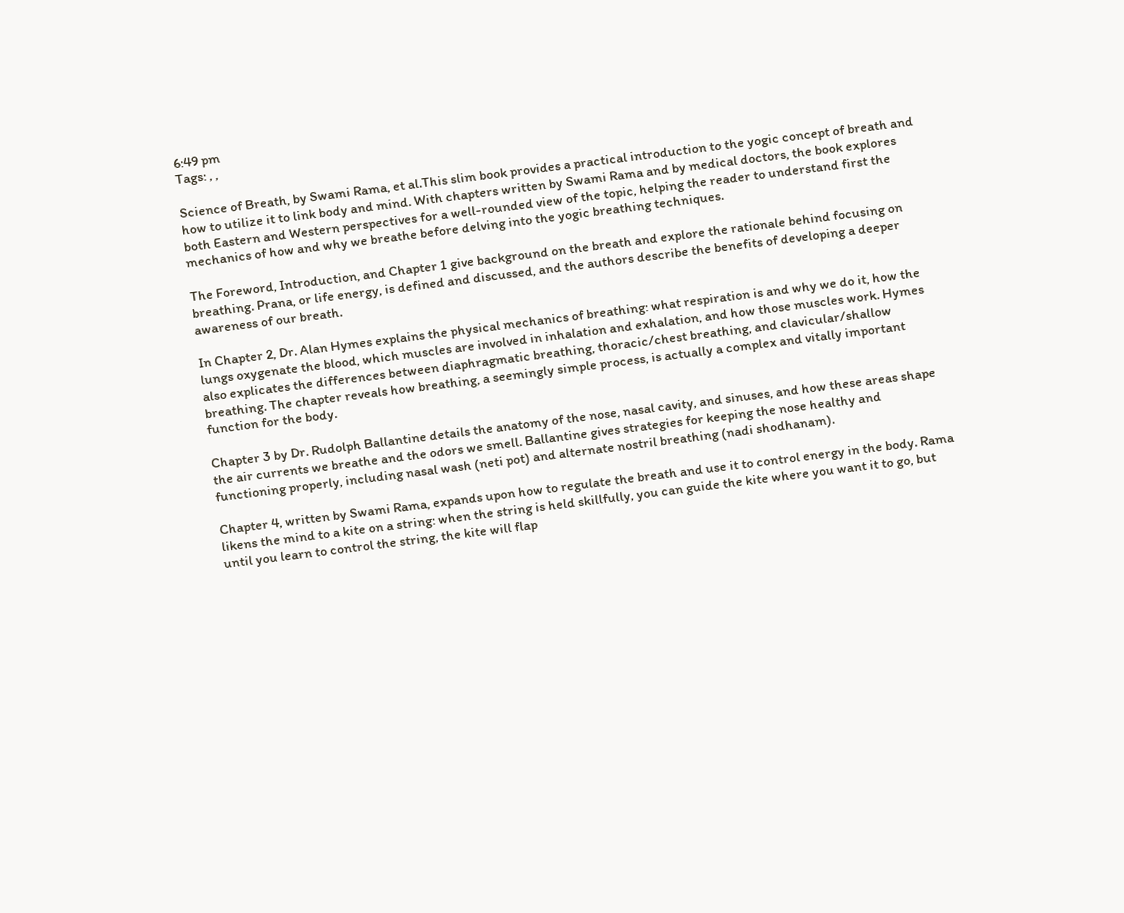6:49 pm
Tags: , ,

Science of Breath, by Swami Rama, et al.This slim book provides a practical introduction to the yogic concept of breath and how to utilize it to link body and mind. With chapters written by Swami Rama and by medical doctors, the book explores both Eastern and Western perspectives for a well-rounded view of the topic, helping the reader to understand first the mechanics of how and why we breathe before delving into the yogic breathing techniques.

The Foreword, Introduction, and Chapter 1 give background on the breath and explore the rationale behind focusing on breathing. Prana, or life energy, is defined and discussed, and the authors describe the benefits of developing a deeper awareness of our breath.

In Chapter 2, Dr. Alan Hymes explains the physical mechanics of breathing: what respiration is and why we do it, how the lungs oxygenate the blood, which muscles are involved in inhalation and exhalation, and how those muscles work. Hymes also explicates the differences between diaphragmatic breathing, thoracic/chest breathing, and clavicular/shallow breathing. The chapter reveals how breathing, a seemingly simple process, is actually a complex and vitally important function for the body.

Chapter 3 by Dr. Rudolph Ballantine details the anatomy of the nose, nasal cavity, and sinuses, and how these areas shape the air currents we breathe and the odors we smell. Ballantine gives strategies for keeping the nose healthy and functioning properly, including nasal wash (neti pot) and alternate nostril breathing (nadi shodhanam).

Chapter 4, written by Swami Rama, expands upon how to regulate the breath and use it to control energy in the body. Rama likens the mind to a kite on a string: when the string is held skillfully, you can guide the kite where you want it to go, but until you learn to control the string, the kite will flap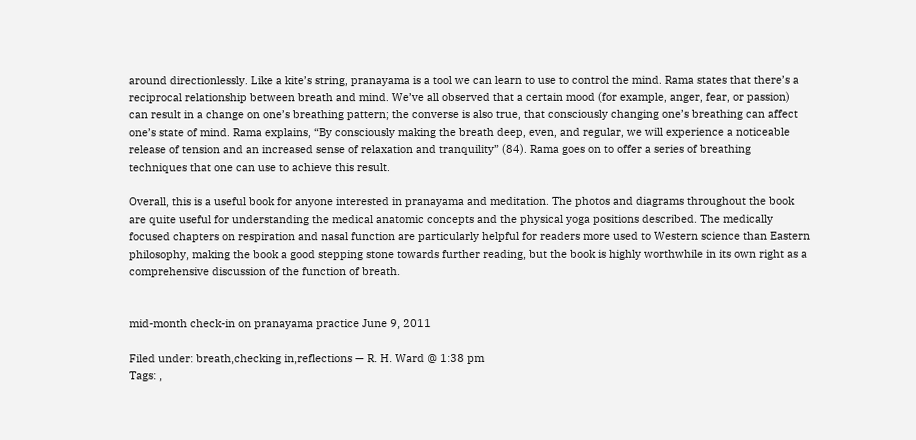around directionlessly. Like a kite’s string, pranayama is a tool we can learn to use to control the mind. Rama states that there’s a reciprocal relationship between breath and mind. We’ve all observed that a certain mood (for example, anger, fear, or passion) can result in a change on one’s breathing pattern; the converse is also true, that consciously changing one’s breathing can affect one’s state of mind. Rama explains, “By consciously making the breath deep, even, and regular, we will experience a noticeable release of tension and an increased sense of relaxation and tranquility” (84). Rama goes on to offer a series of breathing techniques that one can use to achieve this result.

Overall, this is a useful book for anyone interested in pranayama and meditation. The photos and diagrams throughout the book are quite useful for understanding the medical anatomic concepts and the physical yoga positions described. The medically focused chapters on respiration and nasal function are particularly helpful for readers more used to Western science than Eastern philosophy, making the book a good stepping stone towards further reading, but the book is highly worthwhile in its own right as a comprehensive discussion of the function of breath.


mid-month check-in on pranayama practice June 9, 2011

Filed under: breath,checking in,reflections — R. H. Ward @ 1:38 pm
Tags: ,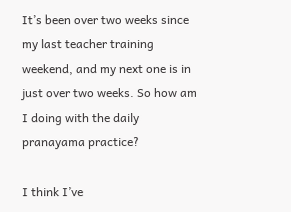It’s been over two weeks since my last teacher training weekend, and my next one is in just over two weeks. So how am I doing with the daily pranayama practice?

I think I’ve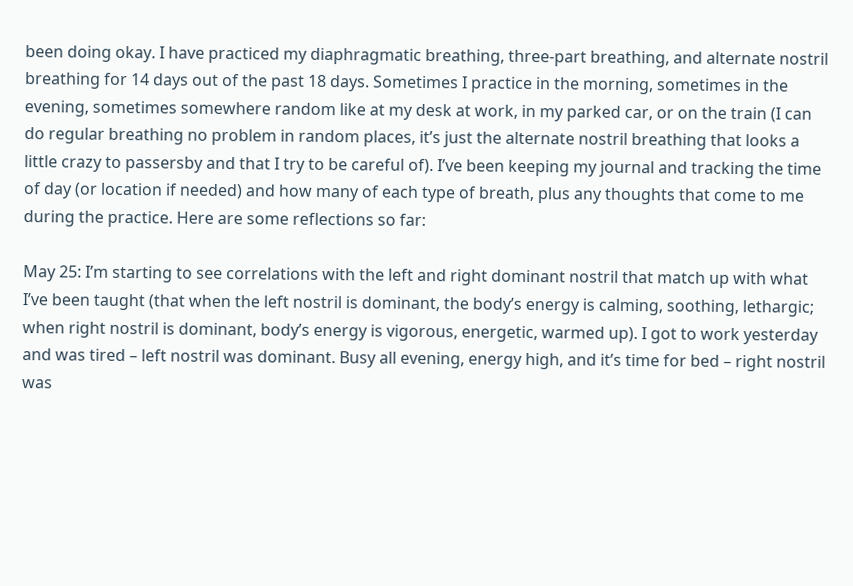been doing okay. I have practiced my diaphragmatic breathing, three-part breathing, and alternate nostril breathing for 14 days out of the past 18 days. Sometimes I practice in the morning, sometimes in the evening, sometimes somewhere random like at my desk at work, in my parked car, or on the train (I can do regular breathing no problem in random places, it’s just the alternate nostril breathing that looks a little crazy to passersby and that I try to be careful of). I’ve been keeping my journal and tracking the time of day (or location if needed) and how many of each type of breath, plus any thoughts that come to me during the practice. Here are some reflections so far:

May 25: I’m starting to see correlations with the left and right dominant nostril that match up with what I’ve been taught (that when the left nostril is dominant, the body’s energy is calming, soothing, lethargic; when right nostril is dominant, body’s energy is vigorous, energetic, warmed up). I got to work yesterday and was tired – left nostril was dominant. Busy all evening, energy high, and it’s time for bed – right nostril was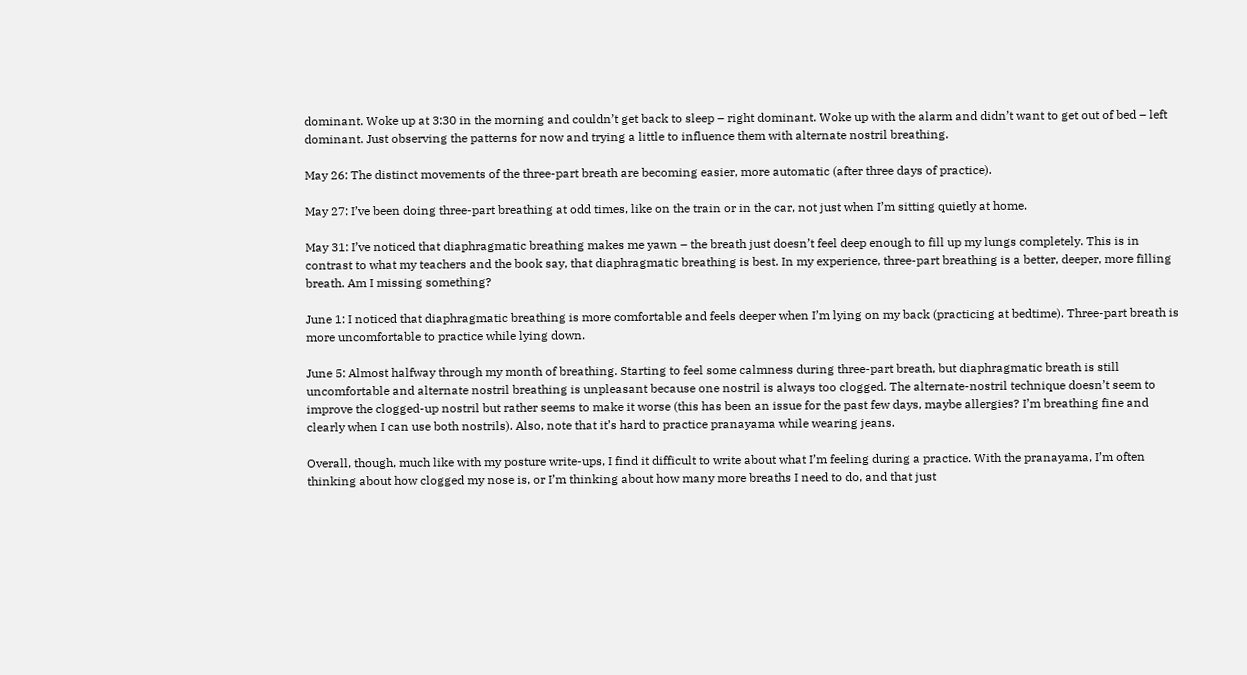dominant. Woke up at 3:30 in the morning and couldn’t get back to sleep – right dominant. Woke up with the alarm and didn’t want to get out of bed – left dominant. Just observing the patterns for now and trying a little to influence them with alternate nostril breathing.

May 26: The distinct movements of the three-part breath are becoming easier, more automatic (after three days of practice).

May 27: I’ve been doing three-part breathing at odd times, like on the train or in the car, not just when I’m sitting quietly at home.

May 31: I’ve noticed that diaphragmatic breathing makes me yawn – the breath just doesn’t feel deep enough to fill up my lungs completely. This is in contrast to what my teachers and the book say, that diaphragmatic breathing is best. In my experience, three-part breathing is a better, deeper, more filling breath. Am I missing something?

June 1: I noticed that diaphragmatic breathing is more comfortable and feels deeper when I’m lying on my back (practicing at bedtime). Three-part breath is more uncomfortable to practice while lying down.

June 5: Almost halfway through my month of breathing. Starting to feel some calmness during three-part breath, but diaphragmatic breath is still uncomfortable and alternate nostril breathing is unpleasant because one nostril is always too clogged. The alternate-nostril technique doesn’t seem to improve the clogged-up nostril but rather seems to make it worse (this has been an issue for the past few days, maybe allergies? I’m breathing fine and clearly when I can use both nostrils). Also, note that it’s hard to practice pranayama while wearing jeans.

Overall, though, much like with my posture write-ups, I find it difficult to write about what I’m feeling during a practice. With the pranayama, I’m often thinking about how clogged my nose is, or I’m thinking about how many more breaths I need to do, and that just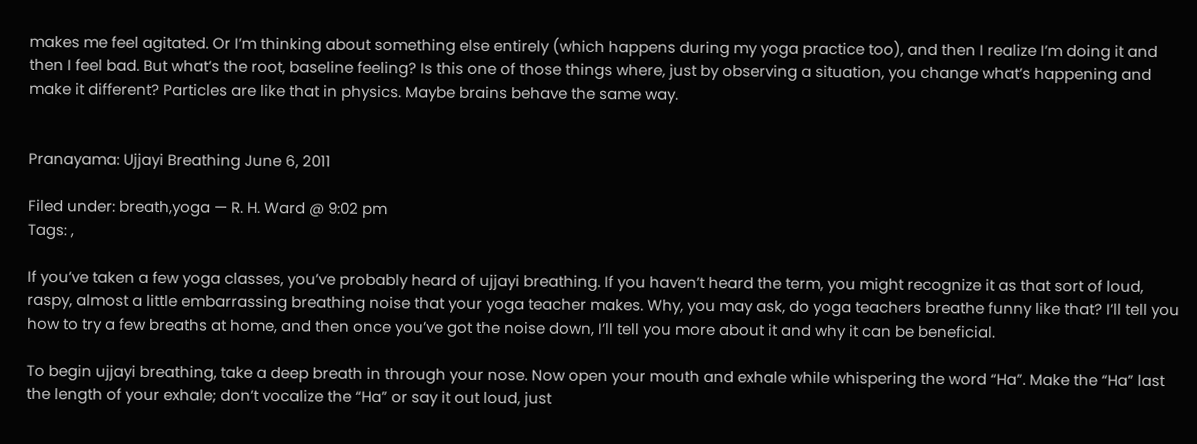makes me feel agitated. Or I’m thinking about something else entirely (which happens during my yoga practice too), and then I realize I’m doing it and then I feel bad. But what’s the root, baseline feeling? Is this one of those things where, just by observing a situation, you change what’s happening and make it different? Particles are like that in physics. Maybe brains behave the same way.


Pranayama: Ujjayi Breathing June 6, 2011

Filed under: breath,yoga — R. H. Ward @ 9:02 pm
Tags: ,

If you’ve taken a few yoga classes, you’ve probably heard of ujjayi breathing. If you haven’t heard the term, you might recognize it as that sort of loud, raspy, almost a little embarrassing breathing noise that your yoga teacher makes. Why, you may ask, do yoga teachers breathe funny like that? I’ll tell you how to try a few breaths at home, and then once you’ve got the noise down, I’ll tell you more about it and why it can be beneficial.

To begin ujjayi breathing, take a deep breath in through your nose. Now open your mouth and exhale while whispering the word “Ha”. Make the “Ha” last the length of your exhale; don’t vocalize the “Ha” or say it out loud, just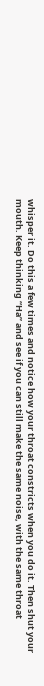whisper it. Do this a few times and notice how your throat constricts when you do it. Then shut your mouth. Keep thinking “Ha” and see if you can still make the same noise, with the same throat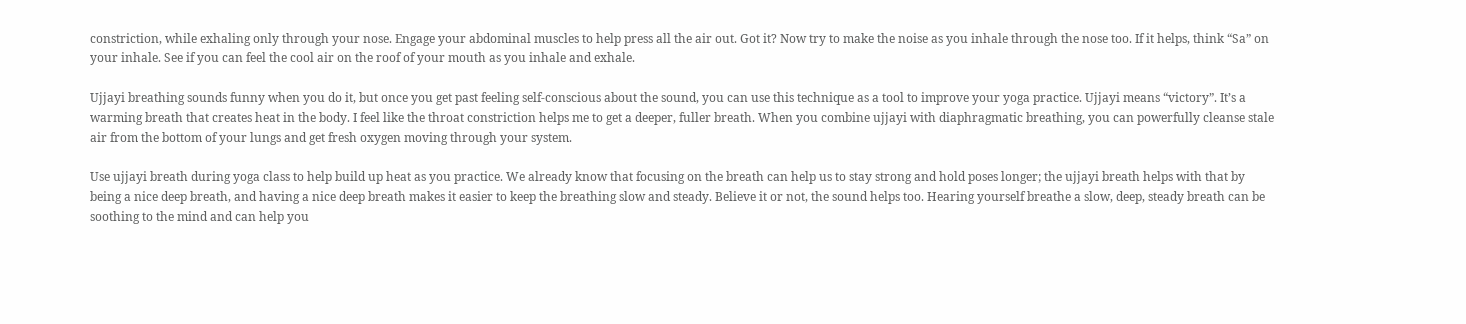constriction, while exhaling only through your nose. Engage your abdominal muscles to help press all the air out. Got it? Now try to make the noise as you inhale through the nose too. If it helps, think “Sa” on your inhale. See if you can feel the cool air on the roof of your mouth as you inhale and exhale.

Ujjayi breathing sounds funny when you do it, but once you get past feeling self-conscious about the sound, you can use this technique as a tool to improve your yoga practice. Ujjayi means “victory”. It’s a warming breath that creates heat in the body. I feel like the throat constriction helps me to get a deeper, fuller breath. When you combine ujjayi with diaphragmatic breathing, you can powerfully cleanse stale air from the bottom of your lungs and get fresh oxygen moving through your system.

Use ujjayi breath during yoga class to help build up heat as you practice. We already know that focusing on the breath can help us to stay strong and hold poses longer; the ujjayi breath helps with that by being a nice deep breath, and having a nice deep breath makes it easier to keep the breathing slow and steady. Believe it or not, the sound helps too. Hearing yourself breathe a slow, deep, steady breath can be soothing to the mind and can help you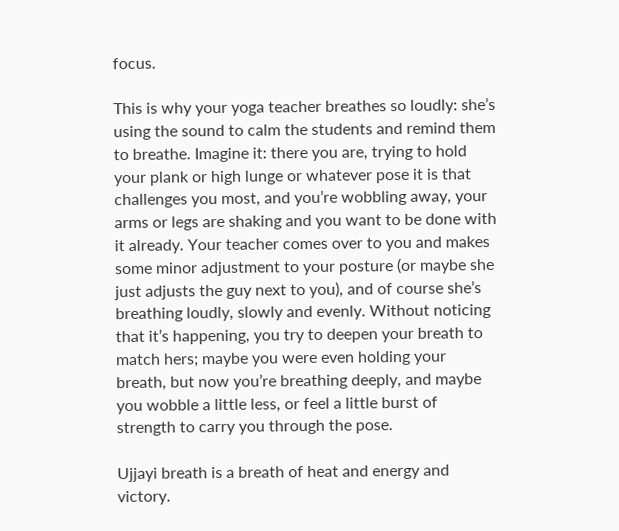focus.

This is why your yoga teacher breathes so loudly: she’s using the sound to calm the students and remind them to breathe. Imagine it: there you are, trying to hold your plank or high lunge or whatever pose it is that challenges you most, and you’re wobbling away, your arms or legs are shaking and you want to be done with it already. Your teacher comes over to you and makes some minor adjustment to your posture (or maybe she just adjusts the guy next to you), and of course she’s breathing loudly, slowly and evenly. Without noticing that it’s happening, you try to deepen your breath to match hers; maybe you were even holding your breath, but now you’re breathing deeply, and maybe you wobble a little less, or feel a little burst of strength to carry you through the pose.

Ujjayi breath is a breath of heat and energy and victory.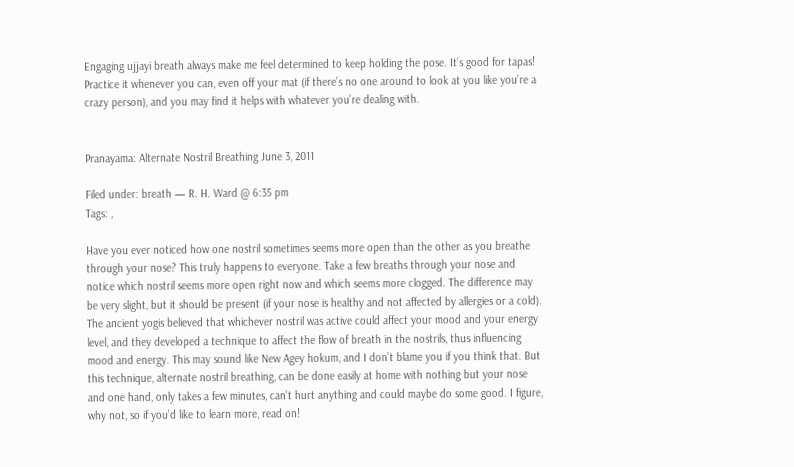Engaging ujjayi breath always make me feel determined to keep holding the pose. It’s good for tapas! Practice it whenever you can, even off your mat (if there’s no one around to look at you like you’re a crazy person), and you may find it helps with whatever you’re dealing with.


Pranayama: Alternate Nostril Breathing June 3, 2011

Filed under: breath — R. H. Ward @ 6:35 pm
Tags: ,

Have you ever noticed how one nostril sometimes seems more open than the other as you breathe through your nose? This truly happens to everyone. Take a few breaths through your nose and notice which nostril seems more open right now and which seems more clogged. The difference may be very slight, but it should be present (if your nose is healthy and not affected by allergies or a cold). The ancient yogis believed that whichever nostril was active could affect your mood and your energy level, and they developed a technique to affect the flow of breath in the nostrils, thus influencing mood and energy. This may sound like New Agey hokum, and I don’t blame you if you think that. But this technique, alternate nostril breathing, can be done easily at home with nothing but your nose and one hand, only takes a few minutes, can’t hurt anything and could maybe do some good. I figure, why not, so if you’d like to learn more, read on!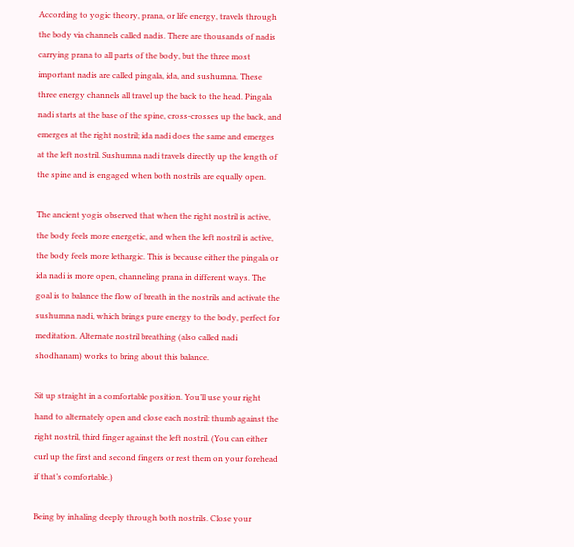According to yogic theory, prana, or life energy, travels through the body via channels called nadis. There are thousands of nadis carrying prana to all parts of the body, but the three most important nadis are called pingala, ida, and sushumna. These three energy channels all travel up the back to the head. Pingala nadi starts at the base of the spine, cross-crosses up the back, and emerges at the right nostril; ida nadi does the same and emerges at the left nostril. Sushumna nadi travels directly up the length of the spine and is engaged when both nostrils are equally open.

The ancient yogis observed that when the right nostril is active, the body feels more energetic, and when the left nostril is active, the body feels more lethargic. This is because either the pingala or ida nadi is more open, channeling prana in different ways. The goal is to balance the flow of breath in the nostrils and activate the sushumna nadi, which brings pure energy to the body, perfect for meditation. Alternate nostril breathing (also called nadi shodhanam) works to bring about this balance.

Sit up straight in a comfortable position. You’ll use your right hand to alternately open and close each nostril: thumb against the right nostril, third finger against the left nostril. (You can either curl up the first and second fingers or rest them on your forehead if that’s comfortable.)

Being by inhaling deeply through both nostrils. Close your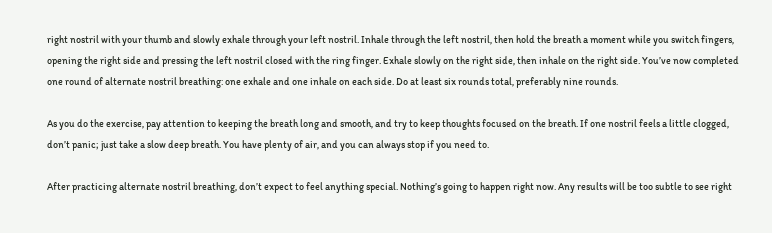right nostril with your thumb and slowly exhale through your left nostril. Inhale through the left nostril, then hold the breath a moment while you switch fingers, opening the right side and pressing the left nostril closed with the ring finger. Exhale slowly on the right side, then inhale on the right side. You’ve now completed one round of alternate nostril breathing: one exhale and one inhale on each side. Do at least six rounds total, preferably nine rounds.

As you do the exercise, pay attention to keeping the breath long and smooth, and try to keep thoughts focused on the breath. If one nostril feels a little clogged, don’t panic; just take a slow deep breath. You have plenty of air, and you can always stop if you need to.

After practicing alternate nostril breathing, don’t expect to feel anything special. Nothing’s going to happen right now. Any results will be too subtle to see right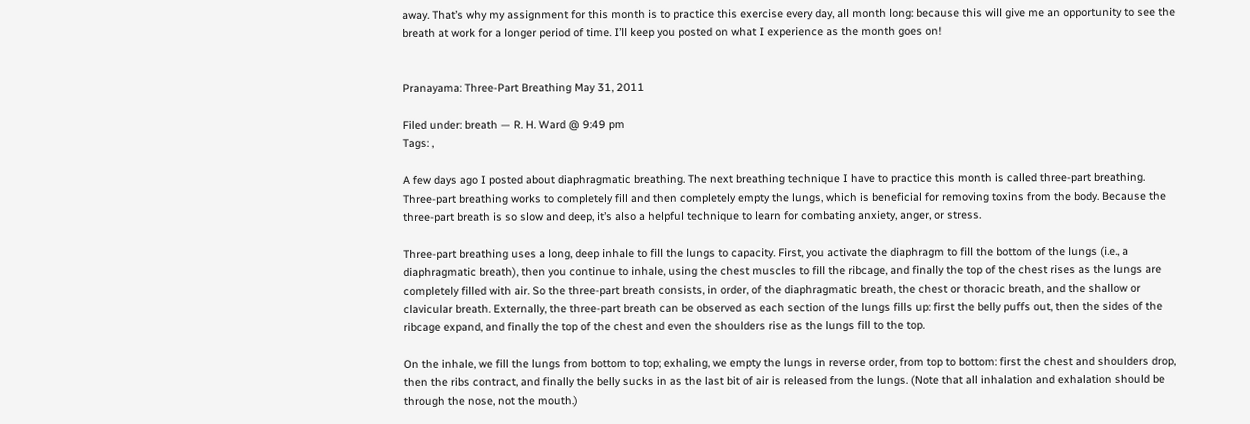away. That’s why my assignment for this month is to practice this exercise every day, all month long: because this will give me an opportunity to see the breath at work for a longer period of time. I’ll keep you posted on what I experience as the month goes on!


Pranayama: Three-Part Breathing May 31, 2011

Filed under: breath — R. H. Ward @ 9:49 pm
Tags: ,

A few days ago I posted about diaphragmatic breathing. The next breathing technique I have to practice this month is called three-part breathing. Three-part breathing works to completely fill and then completely empty the lungs, which is beneficial for removing toxins from the body. Because the three-part breath is so slow and deep, it’s also a helpful technique to learn for combating anxiety, anger, or stress.

Three-part breathing uses a long, deep inhale to fill the lungs to capacity. First, you activate the diaphragm to fill the bottom of the lungs (i.e., a diaphragmatic breath), then you continue to inhale, using the chest muscles to fill the ribcage, and finally the top of the chest rises as the lungs are completely filled with air. So the three-part breath consists, in order, of the diaphragmatic breath, the chest or thoracic breath, and the shallow or clavicular breath. Externally, the three-part breath can be observed as each section of the lungs fills up: first the belly puffs out, then the sides of the ribcage expand, and finally the top of the chest and even the shoulders rise as the lungs fill to the top.

On the inhale, we fill the lungs from bottom to top; exhaling, we empty the lungs in reverse order, from top to bottom: first the chest and shoulders drop, then the ribs contract, and finally the belly sucks in as the last bit of air is released from the lungs. (Note that all inhalation and exhalation should be through the nose, not the mouth.)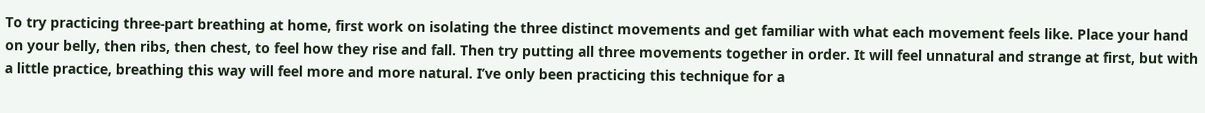To try practicing three-part breathing at home, first work on isolating the three distinct movements and get familiar with what each movement feels like. Place your hand on your belly, then ribs, then chest, to feel how they rise and fall. Then try putting all three movements together in order. It will feel unnatural and strange at first, but with a little practice, breathing this way will feel more and more natural. I’ve only been practicing this technique for a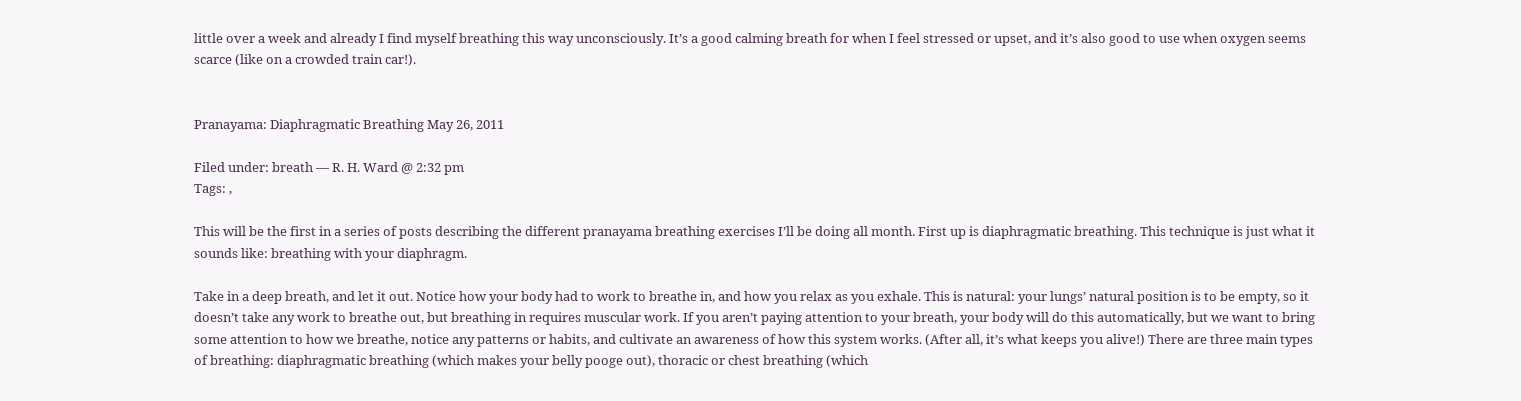little over a week and already I find myself breathing this way unconsciously. It’s a good calming breath for when I feel stressed or upset, and it’s also good to use when oxygen seems scarce (like on a crowded train car!).


Pranayama: Diaphragmatic Breathing May 26, 2011

Filed under: breath — R. H. Ward @ 2:32 pm
Tags: ,

This will be the first in a series of posts describing the different pranayama breathing exercises I’ll be doing all month. First up is diaphragmatic breathing. This technique is just what it sounds like: breathing with your diaphragm.

Take in a deep breath, and let it out. Notice how your body had to work to breathe in, and how you relax as you exhale. This is natural: your lungs’ natural position is to be empty, so it doesn’t take any work to breathe out, but breathing in requires muscular work. If you aren’t paying attention to your breath, your body will do this automatically, but we want to bring some attention to how we breathe, notice any patterns or habits, and cultivate an awareness of how this system works. (After all, it’s what keeps you alive!) There are three main types of breathing: diaphragmatic breathing (which makes your belly pooge out), thoracic or chest breathing (which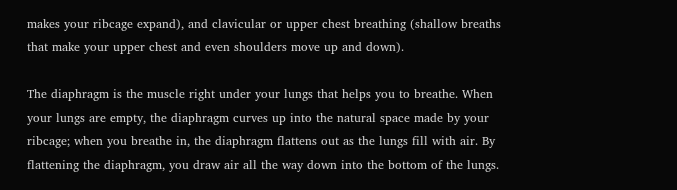makes your ribcage expand), and clavicular or upper chest breathing (shallow breaths that make your upper chest and even shoulders move up and down).

The diaphragm is the muscle right under your lungs that helps you to breathe. When your lungs are empty, the diaphragm curves up into the natural space made by your ribcage; when you breathe in, the diaphragm flattens out as the lungs fill with air. By flattening the diaphragm, you draw air all the way down into the bottom of the lungs.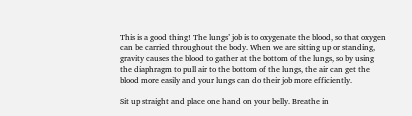This is a good thing! The lungs’ job is to oxygenate the blood, so that oxygen can be carried throughout the body. When we are sitting up or standing, gravity causes the blood to gather at the bottom of the lungs, so by using the diaphragm to pull air to the bottom of the lungs, the air can get the blood more easily and your lungs can do their job more efficiently.

Sit up straight and place one hand on your belly. Breathe in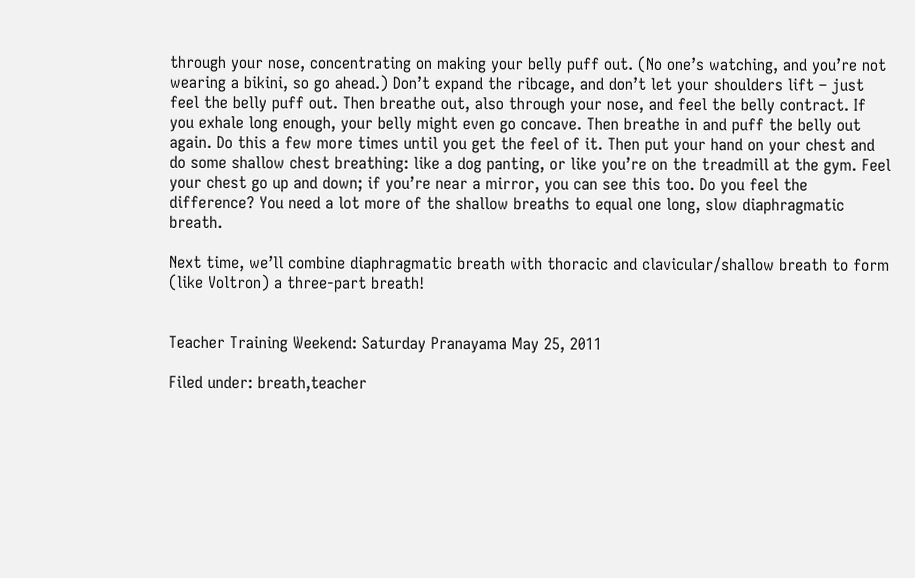through your nose, concentrating on making your belly puff out. (No one’s watching, and you’re not wearing a bikini, so go ahead.) Don’t expand the ribcage, and don’t let your shoulders lift – just feel the belly puff out. Then breathe out, also through your nose, and feel the belly contract. If you exhale long enough, your belly might even go concave. Then breathe in and puff the belly out again. Do this a few more times until you get the feel of it. Then put your hand on your chest and do some shallow chest breathing: like a dog panting, or like you’re on the treadmill at the gym. Feel your chest go up and down; if you’re near a mirror, you can see this too. Do you feel the difference? You need a lot more of the shallow breaths to equal one long, slow diaphragmatic breath.

Next time, we’ll combine diaphragmatic breath with thoracic and clavicular/shallow breath to form (like Voltron) a three-part breath!


Teacher Training Weekend: Saturday Pranayama May 25, 2011

Filed under: breath,teacher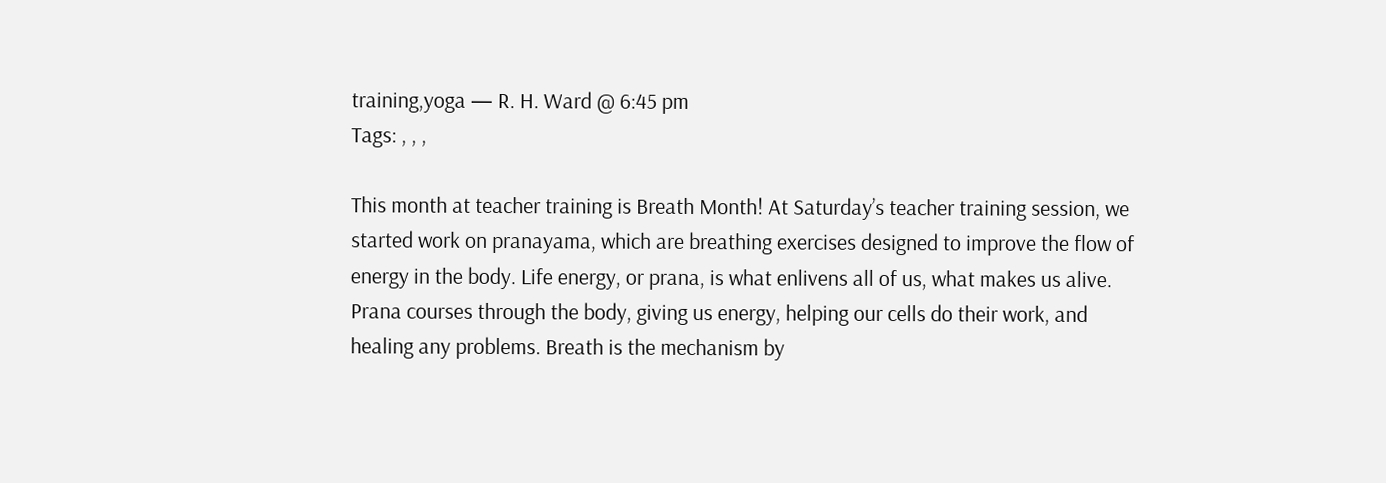training,yoga — R. H. Ward @ 6:45 pm
Tags: , , ,

This month at teacher training is Breath Month! At Saturday’s teacher training session, we started work on pranayama, which are breathing exercises designed to improve the flow of energy in the body. Life energy, or prana, is what enlivens all of us, what makes us alive. Prana courses through the body, giving us energy, helping our cells do their work, and healing any problems. Breath is the mechanism by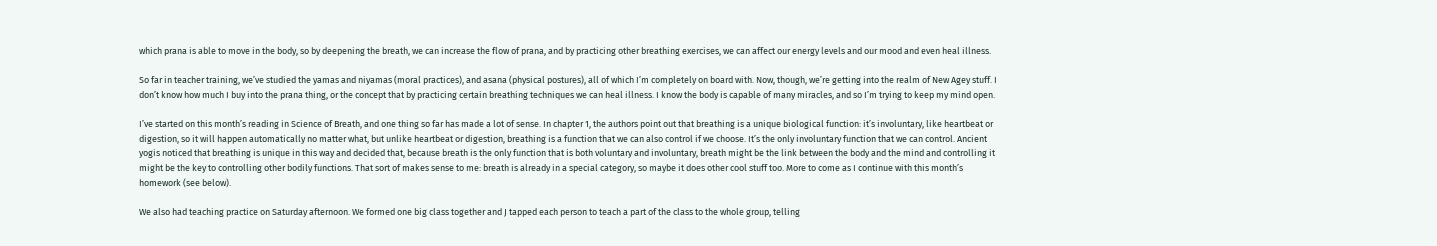which prana is able to move in the body, so by deepening the breath, we can increase the flow of prana, and by practicing other breathing exercises, we can affect our energy levels and our mood and even heal illness.

So far in teacher training, we’ve studied the yamas and niyamas (moral practices), and asana (physical postures), all of which I’m completely on board with. Now, though, we’re getting into the realm of New Agey stuff. I don’t know how much I buy into the prana thing, or the concept that by practicing certain breathing techniques we can heal illness. I know the body is capable of many miracles, and so I’m trying to keep my mind open.

I’ve started on this month’s reading in Science of Breath, and one thing so far has made a lot of sense. In chapter 1, the authors point out that breathing is a unique biological function: it’s involuntary, like heartbeat or digestion, so it will happen automatically no matter what, but unlike heartbeat or digestion, breathing is a function that we can also control if we choose. It’s the only involuntary function that we can control. Ancient yogis noticed that breathing is unique in this way and decided that, because breath is the only function that is both voluntary and involuntary, breath might be the link between the body and the mind and controlling it might be the key to controlling other bodily functions. That sort of makes sense to me: breath is already in a special category, so maybe it does other cool stuff too. More to come as I continue with this month’s homework (see below).

We also had teaching practice on Saturday afternoon. We formed one big class together and J tapped each person to teach a part of the class to the whole group, telling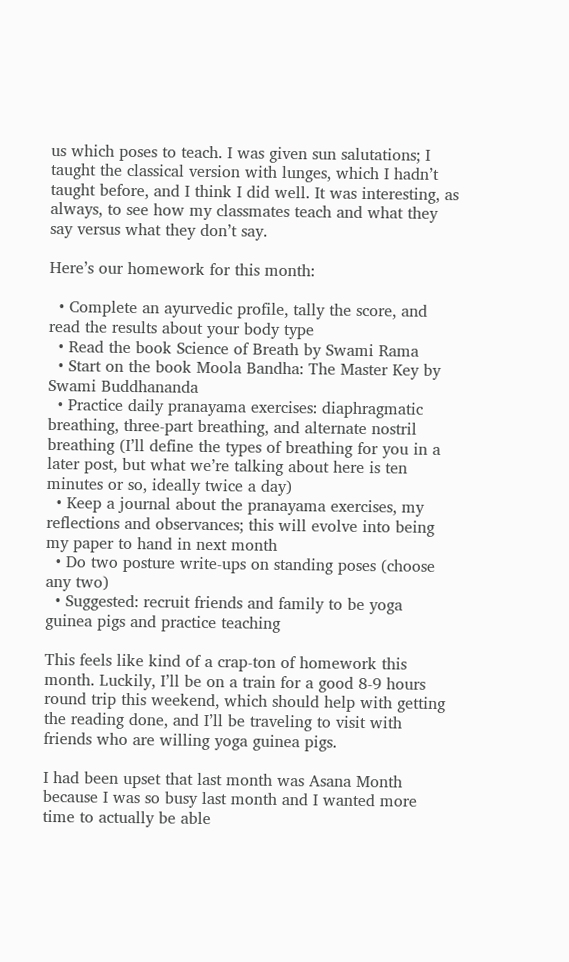us which poses to teach. I was given sun salutations; I taught the classical version with lunges, which I hadn’t taught before, and I think I did well. It was interesting, as always, to see how my classmates teach and what they say versus what they don’t say.

Here’s our homework for this month:

  • Complete an ayurvedic profile, tally the score, and read the results about your body type
  • Read the book Science of Breath by Swami Rama
  • Start on the book Moola Bandha: The Master Key by Swami Buddhananda
  • Practice daily pranayama exercises: diaphragmatic breathing, three-part breathing, and alternate nostril breathing (I’ll define the types of breathing for you in a later post, but what we’re talking about here is ten minutes or so, ideally twice a day)
  • Keep a journal about the pranayama exercises, my reflections and observances; this will evolve into being my paper to hand in next month
  • Do two posture write-ups on standing poses (choose any two)
  • Suggested: recruit friends and family to be yoga guinea pigs and practice teaching

This feels like kind of a crap-ton of homework this month. Luckily, I’ll be on a train for a good 8-9 hours round trip this weekend, which should help with getting the reading done, and I’ll be traveling to visit with friends who are willing yoga guinea pigs.

I had been upset that last month was Asana Month because I was so busy last month and I wanted more time to actually be able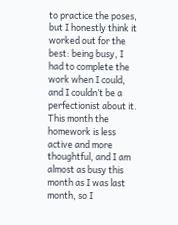to practice the poses, but I honestly think it worked out for the best: being busy, I had to complete the work when I could, and I couldn’t be a perfectionist about it. This month the homework is less active and more thoughtful, and I am almost as busy this month as I was last month, so I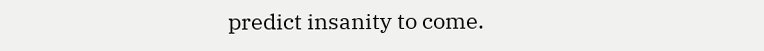predict insanity to come.